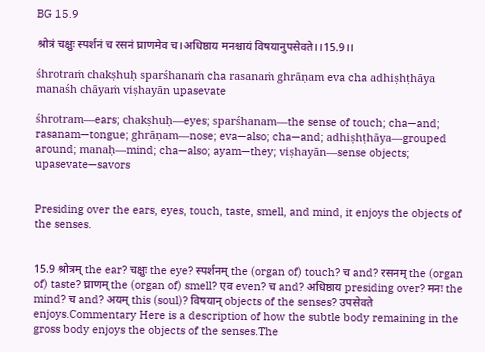BG 15.9

श्रोत्रं चक्षुः स्पर्शनं च रसनं घ्राणमेव च।अधिष्ठाय मनश्चायं विषयानुपसेवते।।15.9।।

śhrotraṁ chakṣhuḥ sparśhanaṁ cha rasanaṁ ghrāṇam eva cha adhiṣhṭhāya manaśh chāyaṁ viṣhayān upasevate

śhrotram—ears; chakṣhuḥ—eyes; sparśhanam—the sense of touch; cha—and; rasanam—tongue; ghrāṇam—nose; eva—also; cha—and; adhiṣhṭhāya—grouped around; manaḥ—mind; cha—also; ayam—they; viṣhayān—sense objects; upasevate—savors


Presiding over the ears, eyes, touch, taste, smell, and mind, it enjoys the objects of the senses.


15.9 श्रोत्रम् the ear? चक्षुः the eye? स्पर्शनम् the (organ of) touch? च and? रसनम् the (organ of) taste? घ्राणम् the (organ of) smell? एव even? च and? अधिष्ठाय presiding over? मनः the mind? च and? अयम् this (soul)? विषयान् objects of the senses? उपसेवते enjoys.Commentary Here is a description of how the subtle body remaining in the gross body enjoys the objects of the senses.The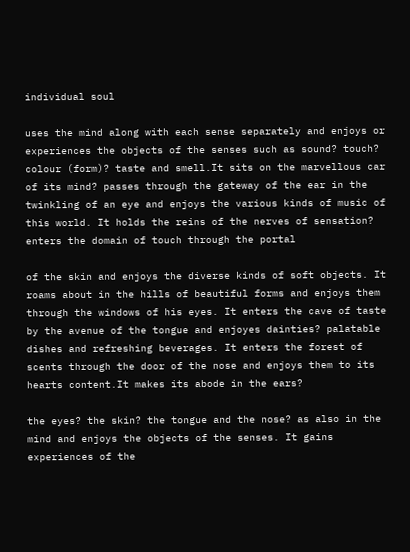individual soul

uses the mind along with each sense separately and enjoys or experiences the objects of the senses such as sound? touch? colour (form)? taste and smell.It sits on the marvellous car of its mind? passes through the gateway of the ear in the twinkling of an eye and enjoys the various kinds of music of this world. It holds the reins of the nerves of sensation? enters the domain of touch through the portal

of the skin and enjoys the diverse kinds of soft objects. It roams about in the hills of beautiful forms and enjoys them through the windows of his eyes. It enters the cave of taste by the avenue of the tongue and enjoyes dainties? palatable dishes and refreshing beverages. It enters the forest of scents through the door of the nose and enjoys them to its hearts content.It makes its abode in the ears?

the eyes? the skin? the tongue and the nose? as also in the mind and enjoys the objects of the senses. It gains experiences of the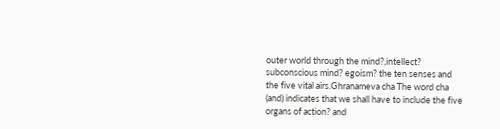outer world through the mind?,intellect? subconscious mind? egoism? the ten senses and the five vital airs.Ghranameva cha The word cha (and) indicates that we shall have to include the five organs of action? and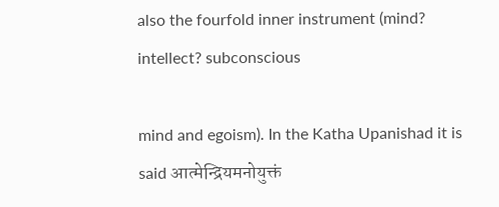also the fourfold inner instrument (mind? intellect? subconscious

mind and egoism). In the Katha Upanishad it is said आत्मेन्द्रियमनोयुक्तं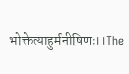भोक्तेत्याहुर्मनीषिणः।।The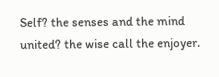Self? the senses and the mind united? the wise call the enjoyer.